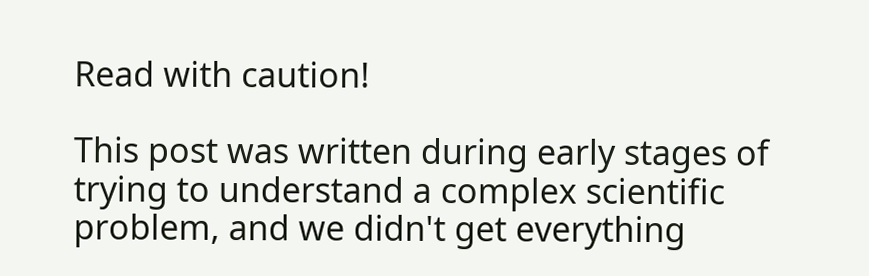Read with caution!

This post was written during early stages of trying to understand a complex scientific problem, and we didn't get everything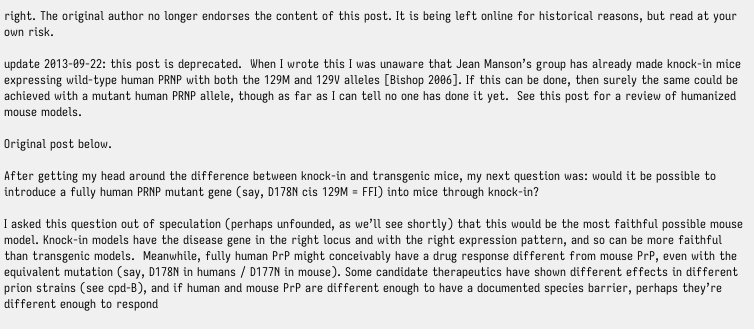right. The original author no longer endorses the content of this post. It is being left online for historical reasons, but read at your own risk.

update 2013-09-22: this post is deprecated.  When I wrote this I was unaware that Jean Manson’s group has already made knock-in mice expressing wild-type human PRNP with both the 129M and 129V alleles [Bishop 2006]. If this can be done, then surely the same could be achieved with a mutant human PRNP allele, though as far as I can tell no one has done it yet.  See this post for a review of humanized mouse models.

Original post below.

After getting my head around the difference between knock-in and transgenic mice, my next question was: would it be possible to introduce a fully human PRNP mutant gene (say, D178N cis 129M = FFI) into mice through knock-in?

I asked this question out of speculation (perhaps unfounded, as we’ll see shortly) that this would be the most faithful possible mouse model. Knock-in models have the disease gene in the right locus and with the right expression pattern, and so can be more faithful than transgenic models.  Meanwhile, fully human PrP might conceivably have a drug response different from mouse PrP, even with the equivalent mutation (say, D178N in humans / D177N in mouse). Some candidate therapeutics have shown different effects in different prion strains (see cpd-B), and if human and mouse PrP are different enough to have a documented species barrier, perhaps they’re different enough to respond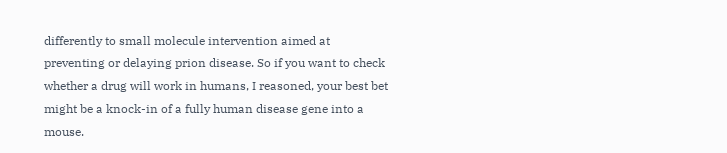differently to small molecule intervention aimed at preventing or delaying prion disease. So if you want to check whether a drug will work in humans, I reasoned, your best bet might be a knock-in of a fully human disease gene into a mouse.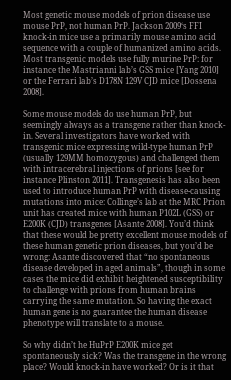Most genetic mouse models of prion disease use mouse PrP, not human PrP. Jackson 2009‘s FFI knock-in mice use a primarily mouse amino acid sequence with a couple of humanized amino acids.  Most transgenic models use fully murine PrP: for instance the Mastrianni lab’s GSS mice [Yang 2010] or the Ferrari lab’s D178N 129V CJD mice [Dossena 2008].

Some mouse models do use human PrP, but seemingly always as a transgene rather than knock-in. Several investigators have worked with transgenic mice expressing wild-type human PrP (usually 129MM homozygous) and challenged them with intracerebral injections of prions [see for instance Plinston 2011]. Transgenesis has also been used to introduce human PrP with disease-causing mutations into mice: Collinge’s lab at the MRC Prion unit has created mice with human P102L (GSS) or E200K (CJD) transgenes [Asante 2008]. You’d think that these would be pretty excellent mouse models of these human genetic prion diseases, but you’d be wrong: Asante discovered that “no spontaneous disease developed in aged animals”, though in some cases the mice did exhibit heightened susceptibility to challenge with prions from human brains carrying the same mutation. So having the exact human gene is no guarantee the human disease phenotype will translate to a mouse.

So why didn’t he HuPrP E200K mice get spontaneously sick? Was the transgene in the wrong place? Would knock-in have worked? Or is it that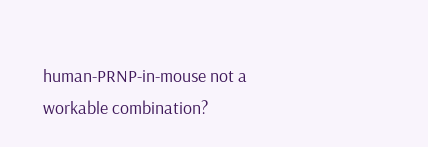human-PRNP-in-mouse not a workable combination?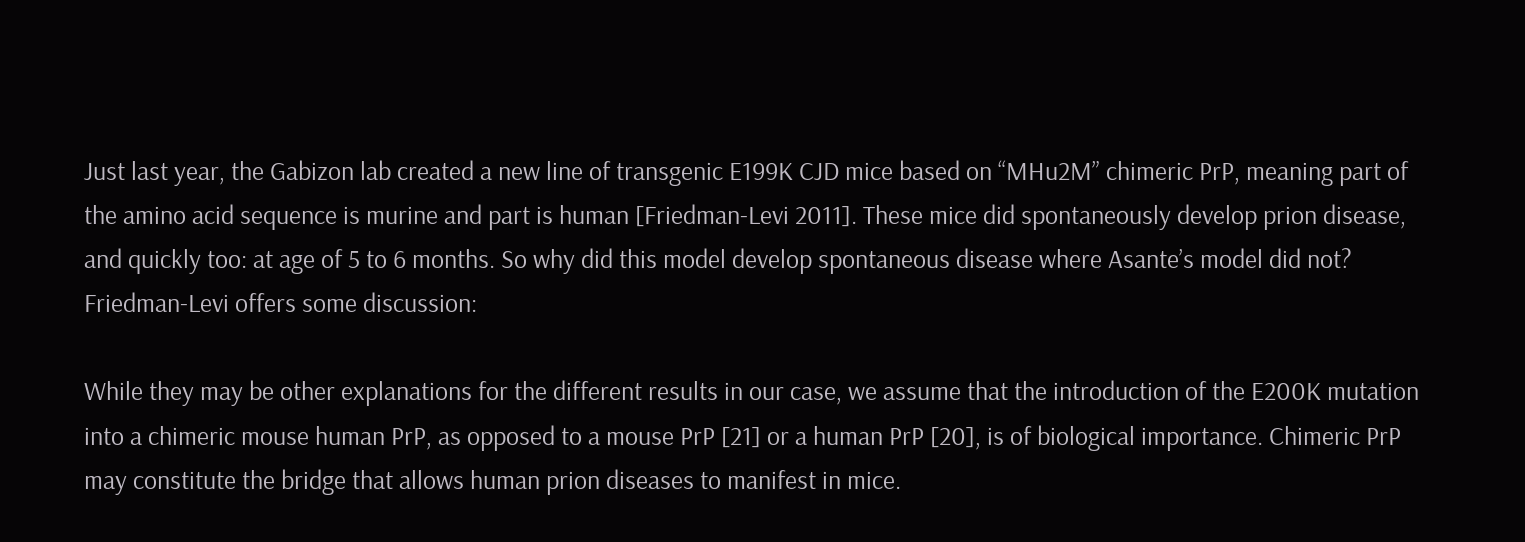Just last year, the Gabizon lab created a new line of transgenic E199K CJD mice based on “MHu2M” chimeric PrP, meaning part of the amino acid sequence is murine and part is human [Friedman-Levi 2011]. These mice did spontaneously develop prion disease, and quickly too: at age of 5 to 6 months. So why did this model develop spontaneous disease where Asante’s model did not? Friedman-Levi offers some discussion:

While they may be other explanations for the different results in our case, we assume that the introduction of the E200K mutation into a chimeric mouse human PrP, as opposed to a mouse PrP [21] or a human PrP [20], is of biological importance. Chimeric PrP may constitute the bridge that allows human prion diseases to manifest in mice.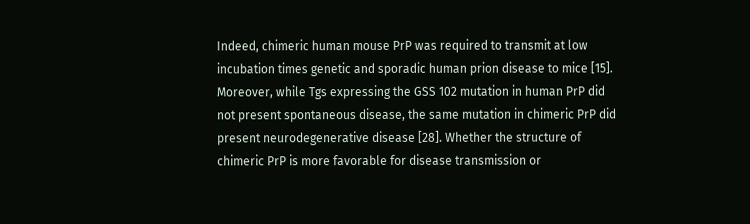Indeed, chimeric human mouse PrP was required to transmit at low incubation times genetic and sporadic human prion disease to mice [15]. Moreover, while Tgs expressing the GSS 102 mutation in human PrP did not present spontaneous disease, the same mutation in chimeric PrP did present neurodegenerative disease [28]. Whether the structure of chimeric PrP is more favorable for disease transmission or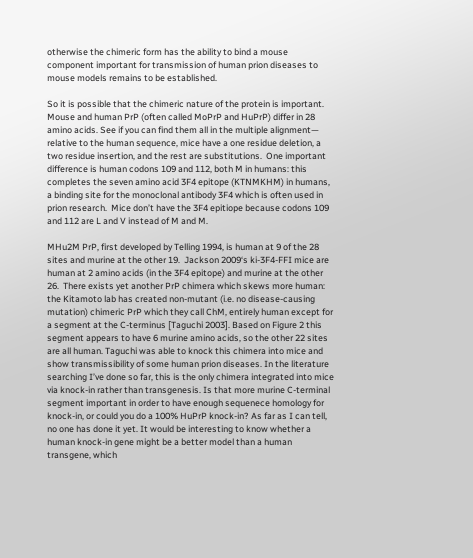otherwise the chimeric form has the ability to bind a mouse component important for transmission of human prion diseases to mouse models remains to be established.

So it is possible that the chimeric nature of the protein is important. Mouse and human PrP (often called MoPrP and HuPrP) differ in 28 amino acids. See if you can find them all in the multiple alignment— relative to the human sequence, mice have a one residue deletion, a two residue insertion, and the rest are substitutions.  One important difference is human codons 109 and 112, both M in humans: this completes the seven amino acid 3F4 epitope (KTNMKHM) in humans, a binding site for the monoclonal antibody 3F4 which is often used in prion research.  Mice don’t have the 3F4 epitiope because codons 109 and 112 are L and V instead of M and M.

MHu2M PrP, first developed by Telling 1994, is human at 9 of the 28 sites and murine at the other 19.  Jackson 2009‘s ki-3F4-FFI mice are human at 2 amino acids (in the 3F4 epitope) and murine at the other 26.  There exists yet another PrP chimera which skews more human: the Kitamoto lab has created non-mutant (i.e. no disease-causing mutation) chimeric PrP which they call ChM, entirely human except for a segment at the C-terminus [Taguchi 2003]. Based on Figure 2 this segment appears to have 6 murine amino acids, so the other 22 sites are all human. Taguchi was able to knock this chimera into mice and show transmissibility of some human prion diseases. In the literature searching I’ve done so far, this is the only chimera integrated into mice via knock-in rather than transgenesis. Is that more murine C-terminal segment important in order to have enough sequenece homology for knock-in, or could you do a 100% HuPrP knock-in? As far as I can tell, no one has done it yet. It would be interesting to know whether a human knock-in gene might be a better model than a human transgene, which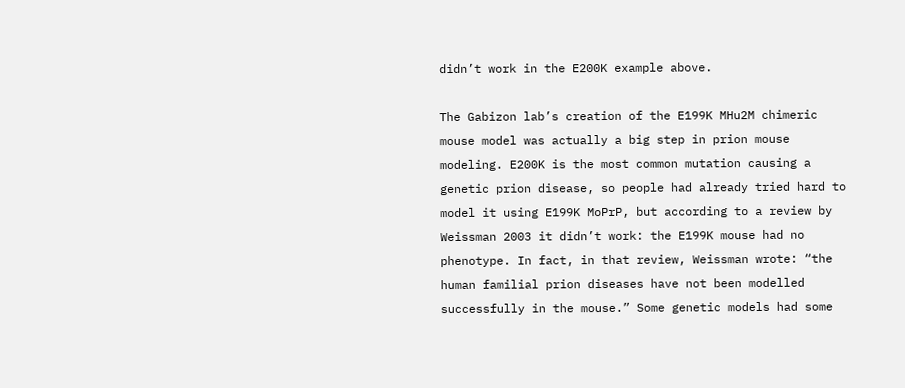didn’t work in the E200K example above.

The Gabizon lab’s creation of the E199K MHu2M chimeric mouse model was actually a big step in prion mouse modeling. E200K is the most common mutation causing a genetic prion disease, so people had already tried hard to model it using E199K MoPrP, but according to a review by Weissman 2003 it didn’t work: the E199K mouse had no phenotype. In fact, in that review, Weissman wrote: “the human familial prion diseases have not been modelled successfully in the mouse.” Some genetic models had some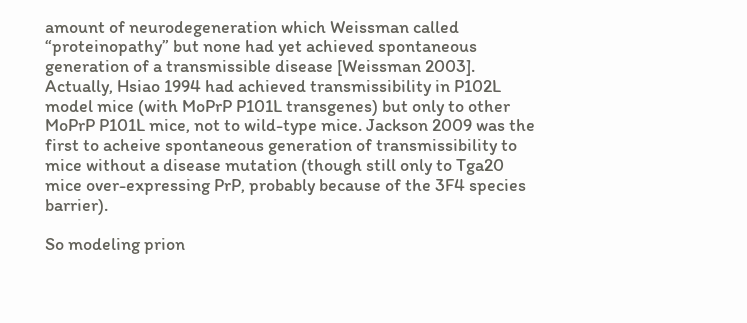amount of neurodegeneration which Weissman called “proteinopathy” but none had yet achieved spontaneous generation of a transmissible disease [Weissman 2003]. Actually, Hsiao 1994 had achieved transmissibility in P102L model mice (with MoPrP P101L transgenes) but only to other MoPrP P101L mice, not to wild-type mice. Jackson 2009 was the first to acheive spontaneous generation of transmissibility to mice without a disease mutation (though still only to Tga20 mice over-expressing PrP, probably because of the 3F4 species barrier).

So modeling prion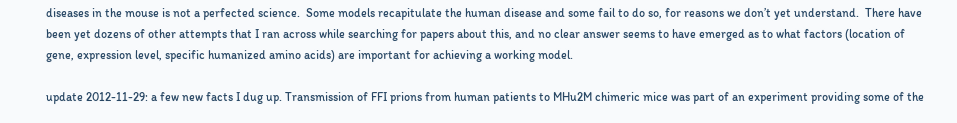diseases in the mouse is not a perfected science.  Some models recapitulate the human disease and some fail to do so, for reasons we don’t yet understand.  There have been yet dozens of other attempts that I ran across while searching for papers about this, and no clear answer seems to have emerged as to what factors (location of gene, expression level, specific humanized amino acids) are important for achieving a working model.

update 2012-11-29: a few new facts I dug up. Transmission of FFI prions from human patients to MHu2M chimeric mice was part of an experiment providing some of the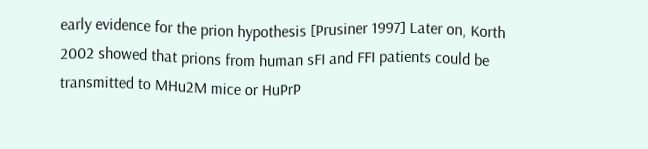early evidence for the prion hypothesis [Prusiner 1997] Later on, Korth 2002 showed that prions from human sFI and FFI patients could be transmitted to MHu2M mice or HuPrP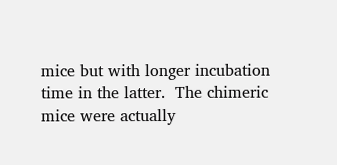mice but with longer incubation time in the latter.  The chimeric mice were actually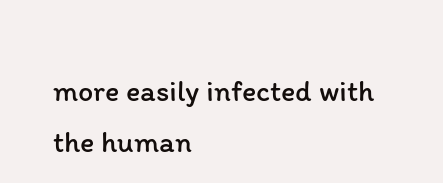more easily infected with the human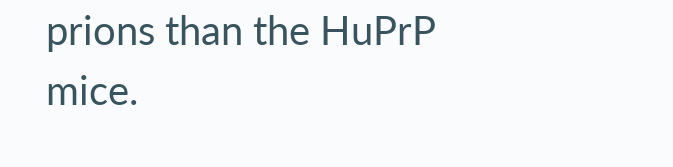prions than the HuPrP mice.